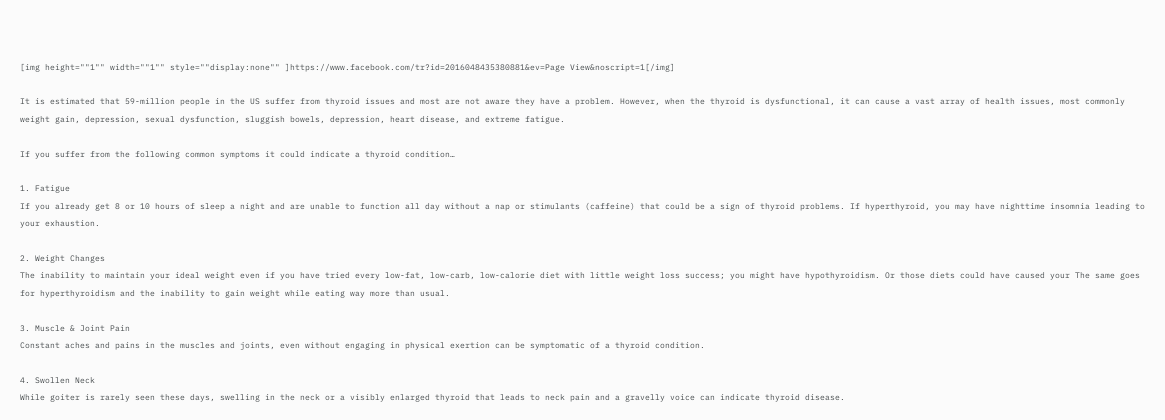[img height=""1"" width=""1"" style=""display:none"" ]https://www.facebook.com/tr?id=2016048435380881&ev=Page View&noscript=1[/img]

It is estimated that 59-million people in the US suffer from thyroid issues and most are not aware they have a problem. However, when the thyroid is dysfunctional, it can cause a vast array of health issues, most commonly weight gain, depression, sexual dysfunction, sluggish bowels, depression, heart disease, and extreme fatigue.

If you suffer from the following common symptoms it could indicate a thyroid condition…

1. Fatigue
If you already get 8 or 10 hours of sleep a night and are unable to function all day without a nap or stimulants (caffeine) that could be a sign of thyroid problems. If hyperthyroid, you may have nighttime insomnia leading to your exhaustion.

2. Weight Changes
The inability to maintain your ideal weight even if you have tried every low-fat, low-carb, low-calorie diet with little weight loss success; you might have hypothyroidism. Or those diets could have caused your The same goes for hyperthyroidism and the inability to gain weight while eating way more than usual.

3. Muscle & Joint Pain
Constant aches and pains in the muscles and joints, even without engaging in physical exertion can be symptomatic of a thyroid condition.

4. Swollen Neck
While goiter is rarely seen these days, swelling in the neck or a visibly enlarged thyroid that leads to neck pain and a gravelly voice can indicate thyroid disease.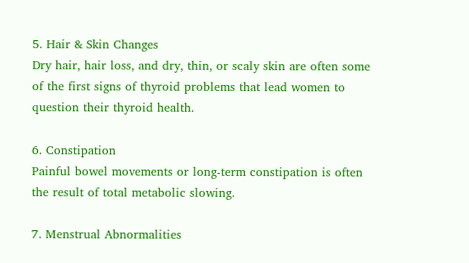5. Hair & Skin Changes
Dry hair, hair loss, and dry, thin, or scaly skin are often some of the first signs of thyroid problems that lead women to question their thyroid health.

6. Constipation
Painful bowel movements or long-term constipation is often the result of total metabolic slowing.

7. Menstrual Abnormalities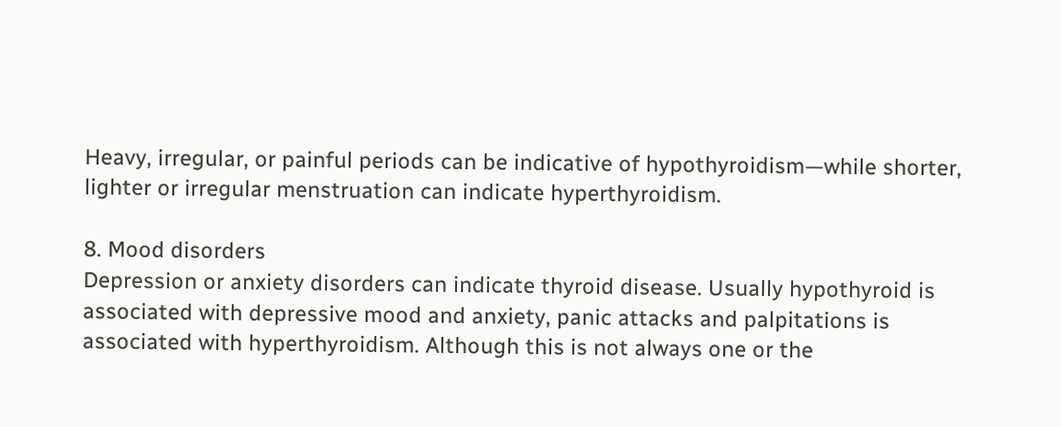Heavy, irregular, or painful periods can be indicative of hypothyroidism—while shorter, lighter or irregular menstruation can indicate hyperthyroidism.

8. Mood disorders
Depression or anxiety disorders can indicate thyroid disease. Usually hypothyroid is associated with depressive mood and anxiety, panic attacks and palpitations is associated with hyperthyroidism. Although this is not always one or the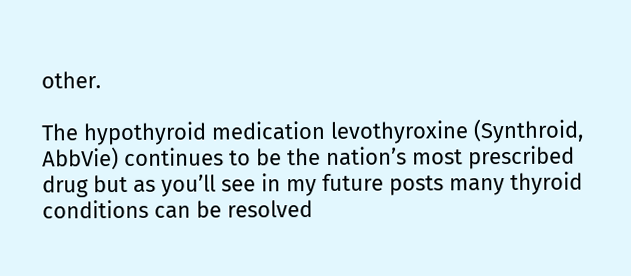other.

The hypothyroid medication levothyroxine (Synthroid, AbbVie) continues to be the nation’s most prescribed drug but as you’ll see in my future posts many thyroid conditions can be resolved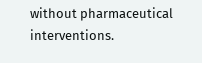without pharmaceutical interventions.